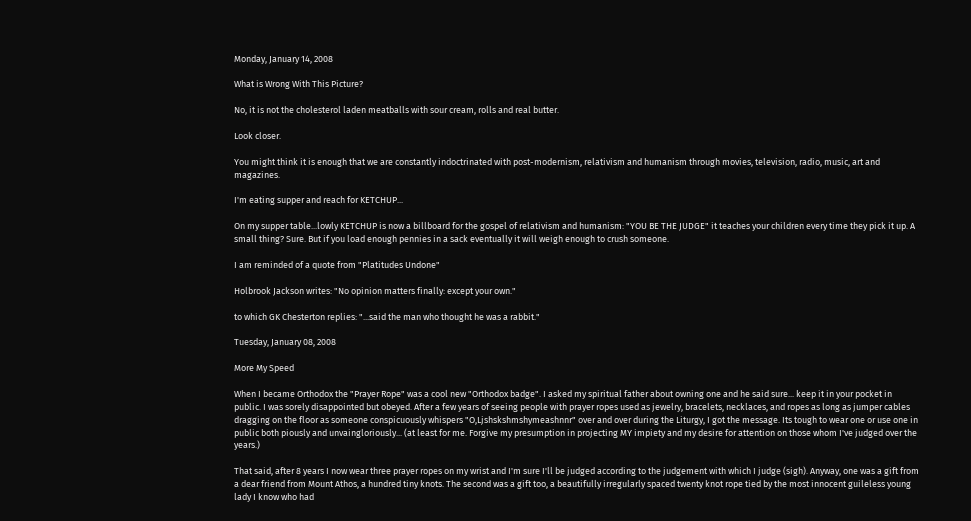Monday, January 14, 2008

What is Wrong With This Picture?

No, it is not the cholesterol laden meatballs with sour cream, rolls and real butter.

Look closer.

You might think it is enough that we are constantly indoctrinated with post-modernism, relativism and humanism through movies, television, radio, music, art and magazines.

I'm eating supper and reach for KETCHUP...

On my supper table...lowly KETCHUP is now a billboard for the gospel of relativism and humanism: "YOU BE THE JUDGE" it teaches your children every time they pick it up. A small thing? Sure. But if you load enough pennies in a sack eventually it will weigh enough to crush someone.

I am reminded of a quote from "Platitudes Undone"

Holbrook Jackson writes: "No opinion matters finally: except your own."

to which GK Chesterton replies: "...said the man who thought he was a rabbit."

Tuesday, January 08, 2008

More My Speed

When I became Orthodox the "Prayer Rope" was a cool new "Orthodox badge". I asked my spiritual father about owning one and he said sure... keep it in your pocket in public. I was sorely disappointed but obeyed. After a few years of seeing people with prayer ropes used as jewelry, bracelets, necklaces, and ropes as long as jumper cables dragging on the floor as someone conspicuously whispers "O,Ljshskshmshymeashnnr" over and over during the Liturgy, I got the message. Its tough to wear one or use one in public both piously and unvaingloriously... (at least for me. Forgive my presumption in projecting MY impiety and my desire for attention on those whom I've judged over the years.)

That said, after 8 years I now wear three prayer ropes on my wrist and I'm sure I'll be judged according to the judgement with which I judge (sigh). Anyway, one was a gift from a dear friend from Mount Athos, a hundred tiny knots. The second was a gift too, a beautifully irregularly spaced twenty knot rope tied by the most innocent guileless young lady I know who had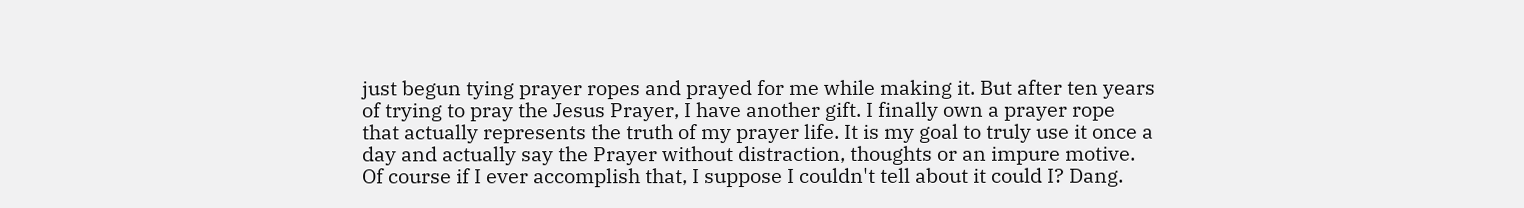just begun tying prayer ropes and prayed for me while making it. But after ten years of trying to pray the Jesus Prayer, I have another gift. I finally own a prayer rope that actually represents the truth of my prayer life. It is my goal to truly use it once a day and actually say the Prayer without distraction, thoughts or an impure motive. Of course if I ever accomplish that, I suppose I couldn't tell about it could I? Dang.